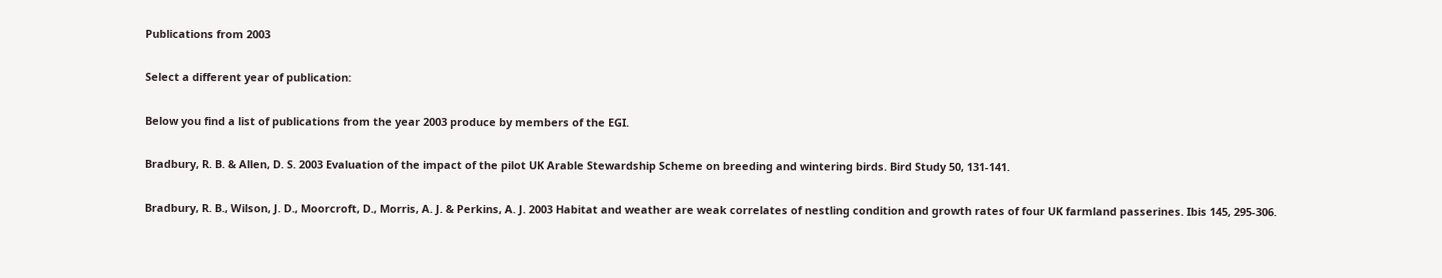Publications from 2003

Select a different year of publication:

Below you find a list of publications from the year 2003 produce by members of the EGI.

Bradbury, R. B. & Allen, D. S. 2003 Evaluation of the impact of the pilot UK Arable Stewardship Scheme on breeding and wintering birds. Bird Study 50, 131-141.

Bradbury, R. B., Wilson, J. D., Moorcroft, D., Morris, A. J. & Perkins, A. J. 2003 Habitat and weather are weak correlates of nestling condition and growth rates of four UK farmland passerines. Ibis 145, 295-306.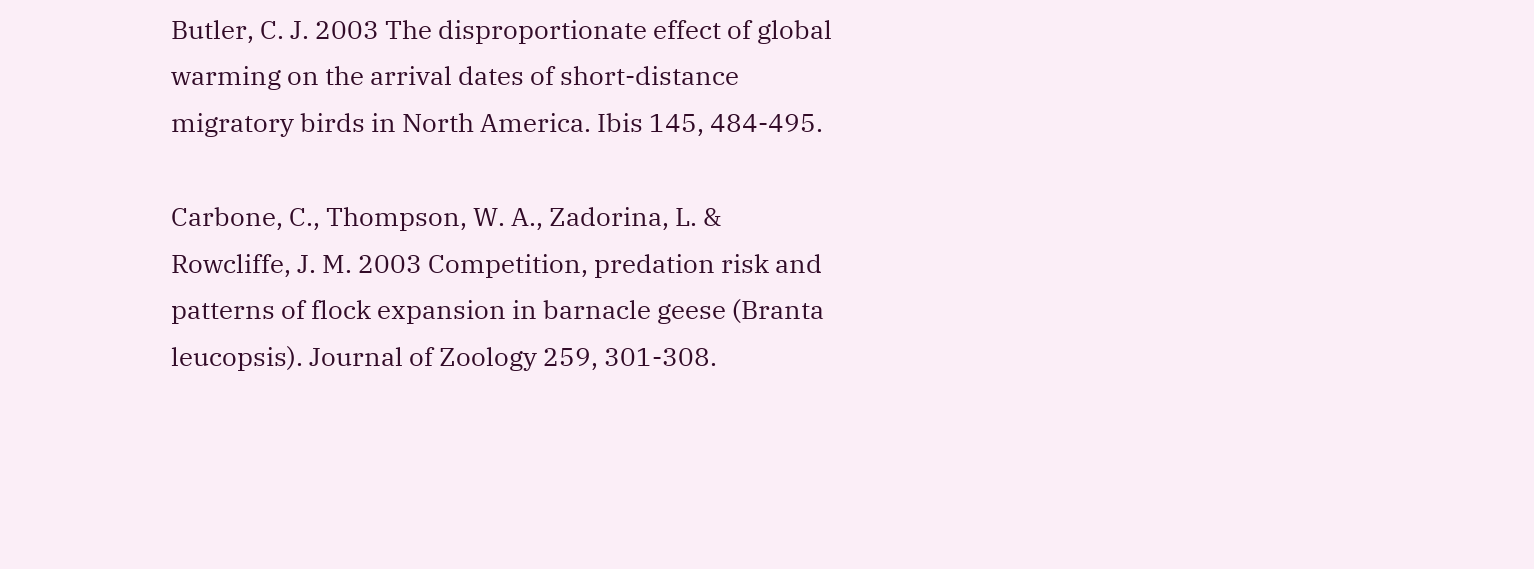Butler, C. J. 2003 The disproportionate effect of global warming on the arrival dates of short-distance migratory birds in North America. Ibis 145, 484-495.

Carbone, C., Thompson, W. A., Zadorina, L. & Rowcliffe, J. M. 2003 Competition, predation risk and patterns of flock expansion in barnacle geese (Branta leucopsis). Journal of Zoology 259, 301-308.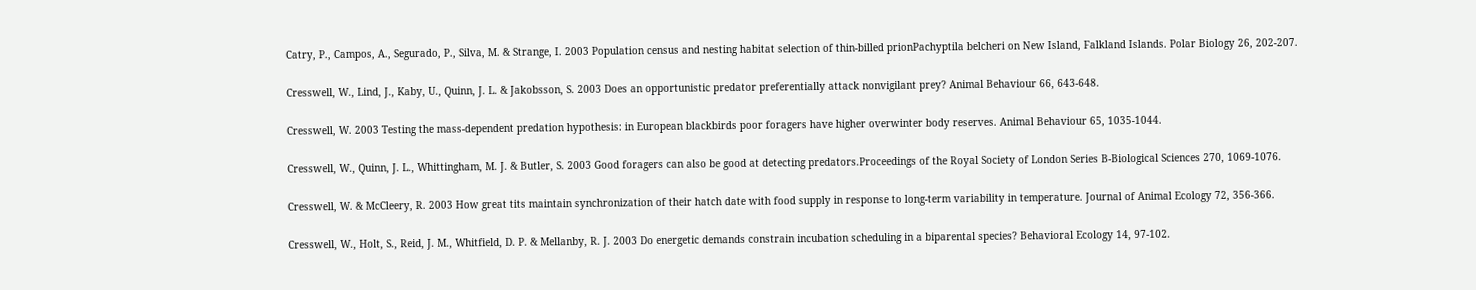Catry, P., Campos, A., Segurado, P., Silva, M. & Strange, I. 2003 Population census and nesting habitat selection of thin-billed prionPachyptila belcheri on New Island, Falkland Islands. Polar Biology 26, 202-207.

Cresswell, W., Lind, J., Kaby, U., Quinn, J. L. & Jakobsson, S. 2003 Does an opportunistic predator preferentially attack nonvigilant prey? Animal Behaviour 66, 643-648.

Cresswell, W. 2003 Testing the mass-dependent predation hypothesis: in European blackbirds poor foragers have higher overwinter body reserves. Animal Behaviour 65, 1035-1044.

Cresswell, W., Quinn, J. L., Whittingham, M. J. & Butler, S. 2003 Good foragers can also be good at detecting predators.Proceedings of the Royal Society of London Series B-Biological Sciences 270, 1069-1076.

Cresswell, W. & McCleery, R. 2003 How great tits maintain synchronization of their hatch date with food supply in response to long-term variability in temperature. Journal of Animal Ecology 72, 356-366.

Cresswell, W., Holt, S., Reid, J. M., Whitfield, D. P. & Mellanby, R. J. 2003 Do energetic demands constrain incubation scheduling in a biparental species? Behavioral Ecology 14, 97-102.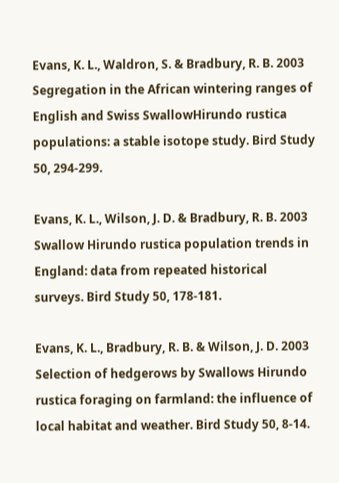Evans, K. L., Waldron, S. & Bradbury, R. B. 2003 Segregation in the African wintering ranges of English and Swiss SwallowHirundo rustica populations: a stable isotope study. Bird Study 50, 294-299.

Evans, K. L., Wilson, J. D. & Bradbury, R. B. 2003 Swallow Hirundo rustica population trends in England: data from repeated historical surveys. Bird Study 50, 178-181.

Evans, K. L., Bradbury, R. B. & Wilson, J. D. 2003 Selection of hedgerows by Swallows Hirundo rustica foraging on farmland: the influence of local habitat and weather. Bird Study 50, 8-14.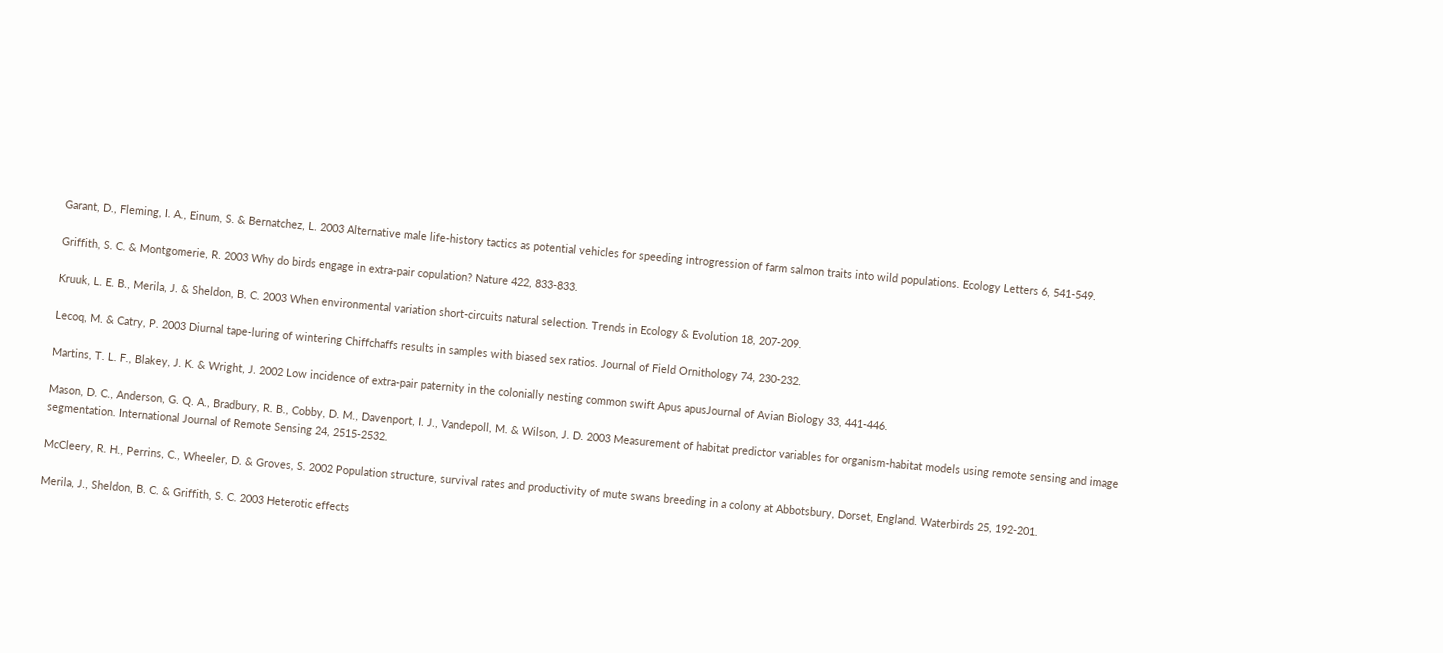Garant, D., Fleming, I. A., Einum, S. & Bernatchez, L. 2003 Alternative male life-history tactics as potential vehicles for speeding introgression of farm salmon traits into wild populations. Ecology Letters 6, 541-549.

Griffith, S. C. & Montgomerie, R. 2003 Why do birds engage in extra-pair copulation? Nature 422, 833-833.

Kruuk, L. E. B., Merila, J. & Sheldon, B. C. 2003 When environmental variation short-circuits natural selection. Trends in Ecology & Evolution 18, 207-209.

Lecoq, M. & Catry, P. 2003 Diurnal tape-luring of wintering Chiffchaffs results in samples with biased sex ratios. Journal of Field Ornithology 74, 230-232.

Martins, T. L. F., Blakey, J. K. & Wright, J. 2002 Low incidence of extra-pair paternity in the colonially nesting common swift Apus apusJournal of Avian Biology 33, 441-446.

Mason, D. C., Anderson, G. Q. A., Bradbury, R. B., Cobby, D. M., Davenport, I. J., Vandepoll, M. & Wilson, J. D. 2003 Measurement of habitat predictor variables for organism-habitat models using remote sensing and image segmentation. International Journal of Remote Sensing 24, 2515-2532.

McCleery, R. H., Perrins, C., Wheeler, D. & Groves, S. 2002 Population structure, survival rates and productivity of mute swans breeding in a colony at Abbotsbury, Dorset, England. Waterbirds 25, 192-201.

Merila, J., Sheldon, B. C. & Griffith, S. C. 2003 Heterotic effects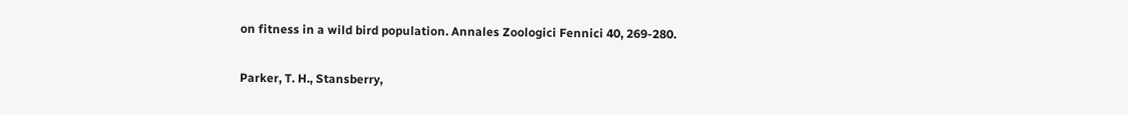on fitness in a wild bird population. Annales Zoologici Fennici 40, 269-280.

Parker, T. H., Stansberry,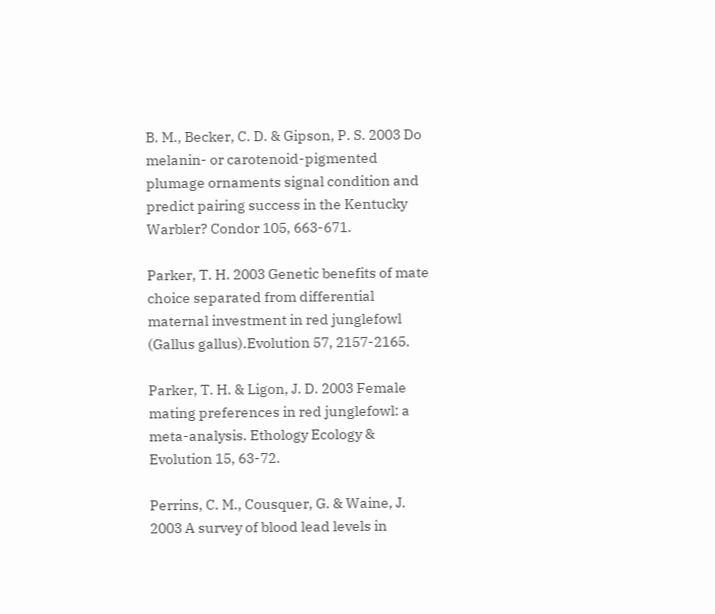B. M., Becker, C. D. & Gipson, P. S. 2003 Do melanin- or carotenoid-pigmented plumage ornaments signal condition and predict pairing success in the Kentucky Warbler? Condor 105, 663-671.

Parker, T. H. 2003 Genetic benefits of mate choice separated from differential maternal investment in red junglefowl (Gallus gallus).Evolution 57, 2157-2165.

Parker, T. H. & Ligon, J. D. 2003 Female mating preferences in red junglefowl: a meta-analysis. Ethology Ecology & Evolution 15, 63-72.

Perrins, C. M., Cousquer, G. & Waine, J. 2003 A survey of blood lead levels in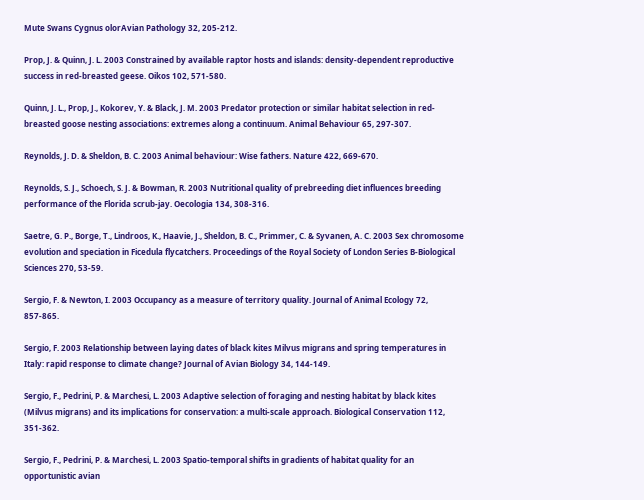Mute Swans Cygnus olorAvian Pathology 32, 205-212.

Prop, J. & Quinn, J. L. 2003 Constrained by available raptor hosts and islands: density-dependent reproductive success in red-breasted geese. Oikos 102, 571-580.

Quinn, J. L., Prop, J., Kokorev, Y. & Black, J. M. 2003 Predator protection or similar habitat selection in red-breasted goose nesting associations: extremes along a continuum. Animal Behaviour 65, 297-307.

Reynolds, J. D. & Sheldon, B. C. 2003 Animal behaviour: Wise fathers. Nature 422, 669-670.

Reynolds, S. J., Schoech, S. J. & Bowman, R. 2003 Nutritional quality of prebreeding diet influences breeding performance of the Florida scrub-jay. Oecologia 134, 308-316.

Saetre, G. P., Borge, T., Lindroos, K., Haavie, J., Sheldon, B. C., Primmer, C. & Syvanen, A. C. 2003 Sex chromosome evolution and speciation in Ficedula flycatchers. Proceedings of the Royal Society of London Series B-Biological Sciences 270, 53-59.

Sergio, F. & Newton, I. 2003 Occupancy as a measure of territory quality. Journal of Animal Ecology 72, 857-865.

Sergio, F. 2003 Relationship between laying dates of black kites Milvus migrans and spring temperatures in Italy: rapid response to climate change? Journal of Avian Biology 34, 144-149.

Sergio, F., Pedrini, P. & Marchesi, L. 2003 Adaptive selection of foraging and nesting habitat by black kites (Milvus migrans) and its implications for conservation: a multi-scale approach. Biological Conservation 112, 351-362.

Sergio, F., Pedrini, P. & Marchesi, L. 2003 Spatio-temporal shifts in gradients of habitat quality for an opportunistic avian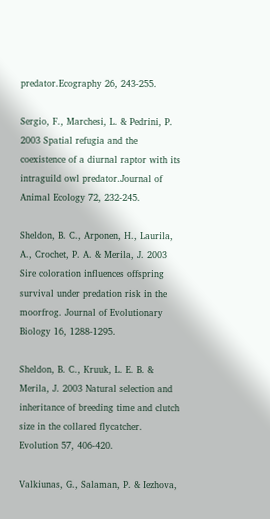predator.Ecography 26, 243-255.

Sergio, F., Marchesi, L. & Pedrini, P. 2003 Spatial refugia and the coexistence of a diurnal raptor with its intraguild owl predator.Journal of Animal Ecology 72, 232-245.

Sheldon, B. C., Arponen, H., Laurila, A., Crochet, P. A. & Merila, J. 2003 Sire coloration influences offspring survival under predation risk in the moorfrog. Journal of Evolutionary Biology 16, 1288-1295.

Sheldon, B. C., Kruuk, L. E. B. & Merila, J. 2003 Natural selection and inheritance of breeding time and clutch size in the collared flycatcher. Evolution 57, 406-420.

Valkiunas, G., Salaman, P. & Iezhova,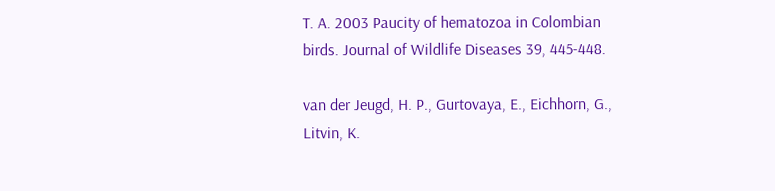T. A. 2003 Paucity of hematozoa in Colombian birds. Journal of Wildlife Diseases 39, 445-448.

van der Jeugd, H. P., Gurtovaya, E., Eichhorn, G., Litvin, K.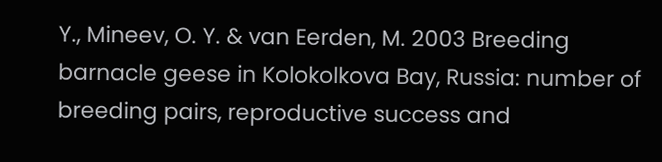Y., Mineev, O. Y. & van Eerden, M. 2003 Breeding barnacle geese in Kolokolkova Bay, Russia: number of breeding pairs, reproductive success and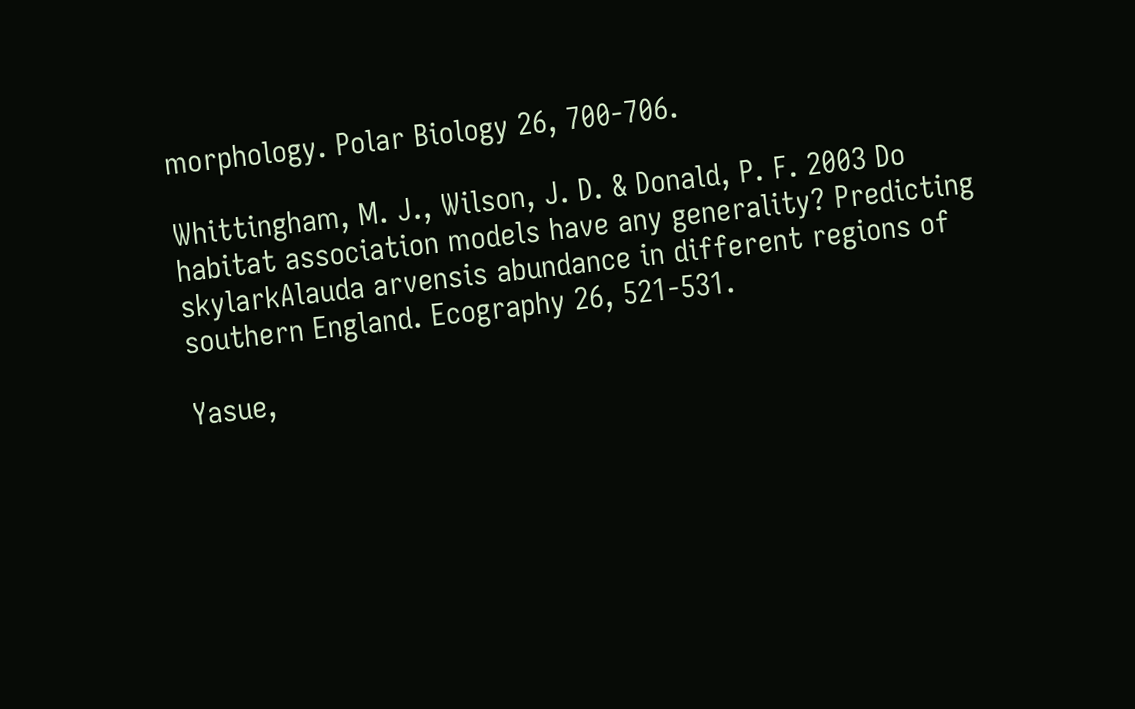morphology. Polar Biology 26, 700-706.

Whittingham, M. J., Wilson, J. D. & Donald, P. F. 2003 Do habitat association models have any generality? Predicting skylarkAlauda arvensis abundance in different regions of southern England. Ecography 26, 521-531.

Yasue,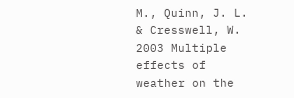M., Quinn, J. L. & Cresswell, W. 2003 Multiple effects of weather on the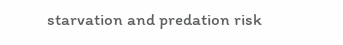starvation and predation risk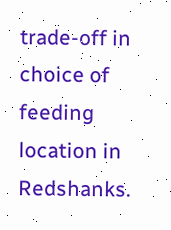trade-off in choice of feeding location in Redshanks.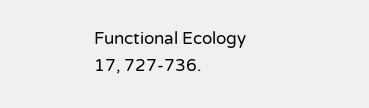Functional Ecology 17, 727-736.